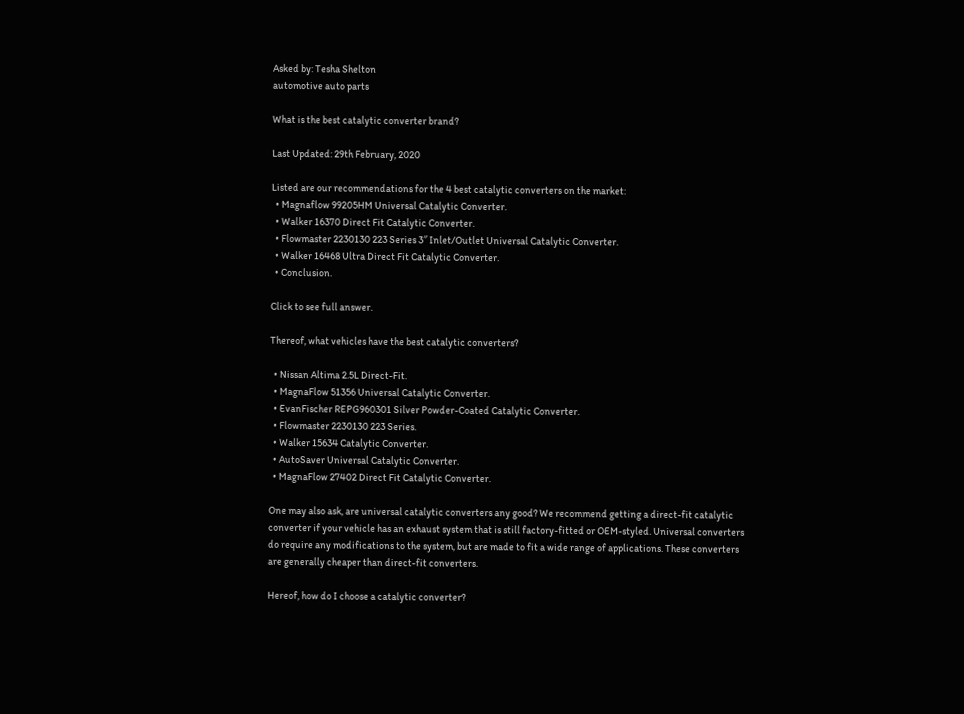Asked by: Tesha Shelton
automotive auto parts

What is the best catalytic converter brand?

Last Updated: 29th February, 2020

Listed are our recommendations for the 4 best catalytic converters on the market:
  • Magnaflow 99205HM Universal Catalytic Converter.
  • Walker 16370 Direct Fit Catalytic Converter.
  • Flowmaster 2230130 223 Series 3″ Inlet/Outlet Universal Catalytic Converter.
  • Walker 16468 Ultra Direct Fit Catalytic Converter.
  • Conclusion.

Click to see full answer.

Thereof, what vehicles have the best catalytic converters?

  • Nissan Altima 2.5L Direct-Fit.
  • MagnaFlow 51356 Universal Catalytic Converter.
  • EvanFischer REPG960301 Silver Powder-Coated Catalytic Converter.
  • Flowmaster 2230130 223 Series.
  • Walker 15634 Catalytic Converter.
  • AutoSaver Universal Catalytic Converter.
  • MagnaFlow 27402 Direct Fit Catalytic Converter.

One may also ask, are universal catalytic converters any good? We recommend getting a direct-fit catalytic converter if your vehicle has an exhaust system that is still factory-fitted or OEM-styled. Universal converters do require any modifications to the system, but are made to fit a wide range of applications. These converters are generally cheaper than direct-fit converters.

Hereof, how do I choose a catalytic converter?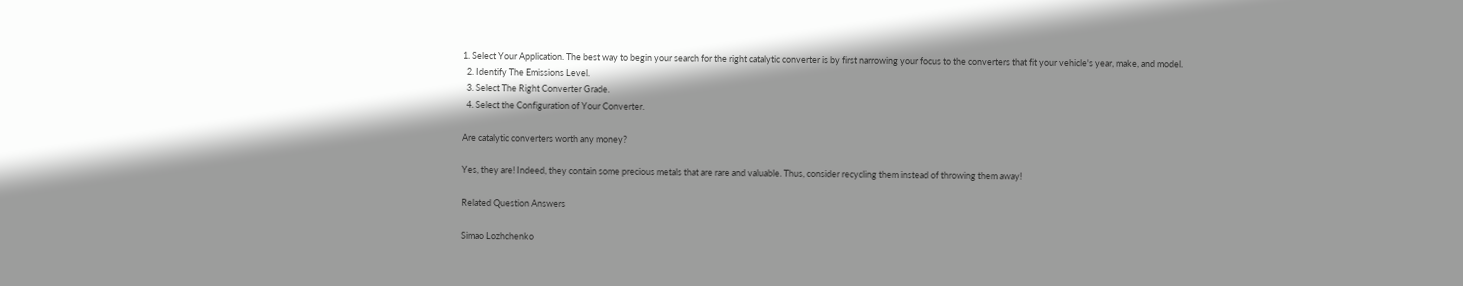1. Select Your Application. The best way to begin your search for the right catalytic converter is by first narrowing your focus to the converters that fit your vehicle's year, make, and model.
  2. Identify The Emissions Level.
  3. Select The Right Converter Grade.
  4. Select the Configuration of Your Converter.

Are catalytic converters worth any money?

Yes, they are! Indeed, they contain some precious metals that are rare and valuable. Thus, consider recycling them instead of throwing them away!

Related Question Answers

Simao Lozhchenko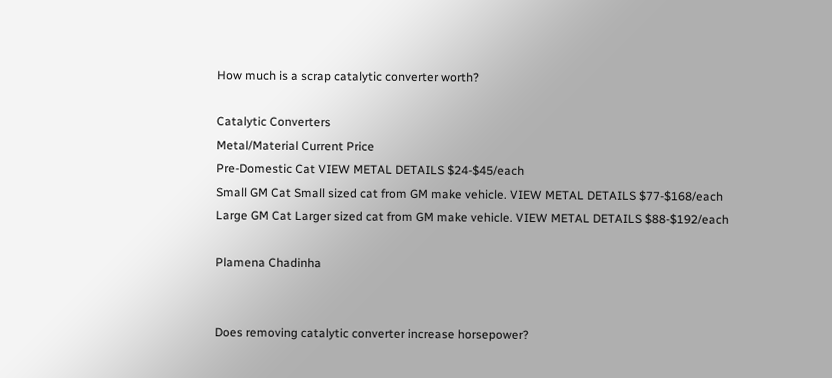How much is a scrap catalytic converter worth?

Catalytic Converters
Metal/Material Current Price
Pre-Domestic Cat VIEW METAL DETAILS $24-$45/each
Small GM Cat Small sized cat from GM make vehicle. VIEW METAL DETAILS $77-$168/each
Large GM Cat Larger sized cat from GM make vehicle. VIEW METAL DETAILS $88-$192/each

Plamena Chadinha


Does removing catalytic converter increase horsepower?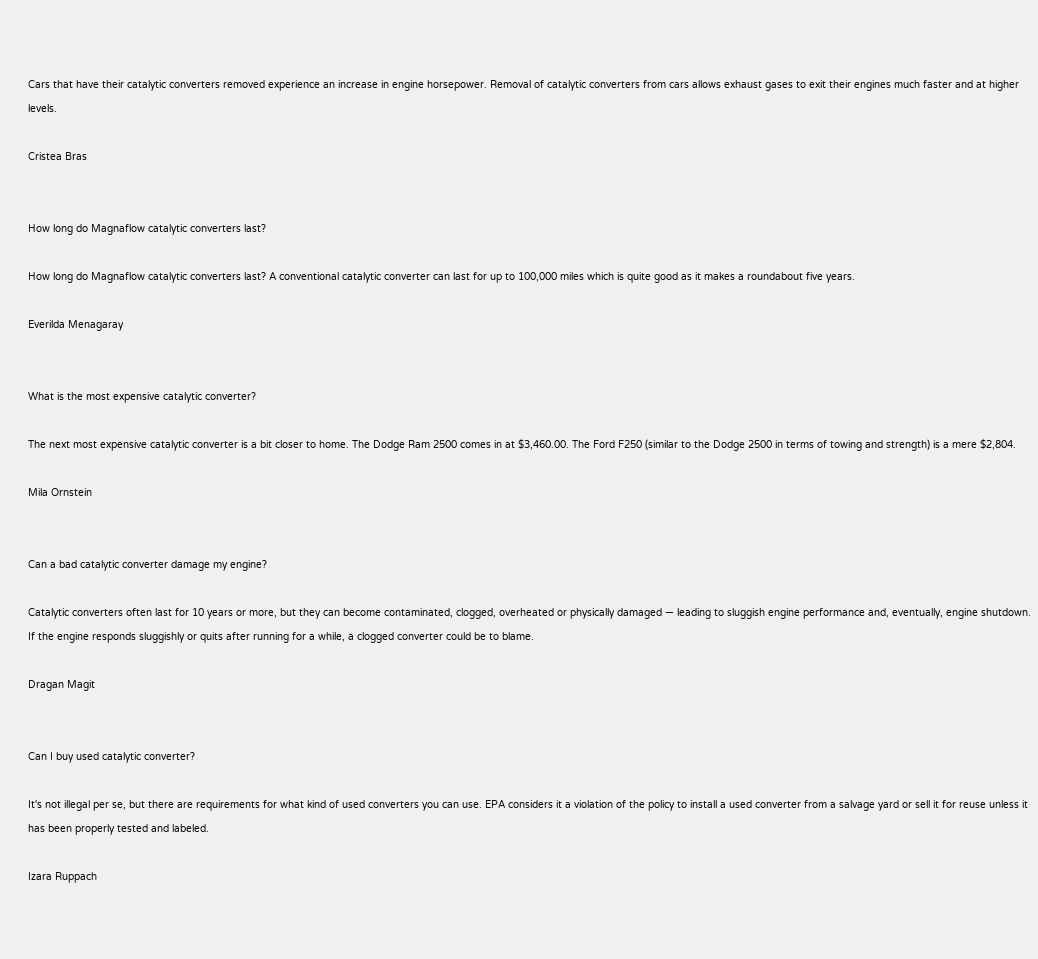Cars that have their catalytic converters removed experience an increase in engine horsepower. Removal of catalytic converters from cars allows exhaust gases to exit their engines much faster and at higher levels.

Cristea Bras


How long do Magnaflow catalytic converters last?

How long do Magnaflow catalytic converters last? A conventional catalytic converter can last for up to 100,000 miles which is quite good as it makes a roundabout five years.

Everilda Menagaray


What is the most expensive catalytic converter?

The next most expensive catalytic converter is a bit closer to home. The Dodge Ram 2500 comes in at $3,460.00. The Ford F250 (similar to the Dodge 2500 in terms of towing and strength) is a mere $2,804.

Mila Ornstein


Can a bad catalytic converter damage my engine?

Catalytic converters often last for 10 years or more, but they can become contaminated, clogged, overheated or physically damaged — leading to sluggish engine performance and, eventually, engine shutdown. If the engine responds sluggishly or quits after running for a while, a clogged converter could be to blame.

Dragan Magit


Can I buy used catalytic converter?

It's not illegal per se, but there are requirements for what kind of used converters you can use. EPA considers it a violation of the policy to install a used converter from a salvage yard or sell it for reuse unless it has been properly tested and labeled.

Izara Ruppach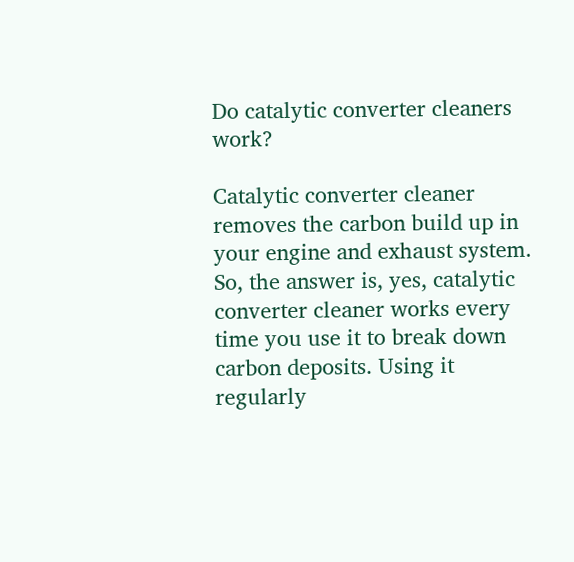Do catalytic converter cleaners work?

Catalytic converter cleaner removes the carbon build up in your engine and exhaust system. So, the answer is, yes, catalytic converter cleaner works every time you use it to break down carbon deposits. Using it regularly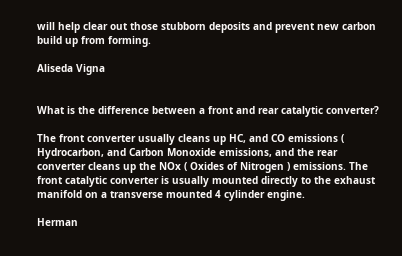will help clear out those stubborn deposits and prevent new carbon build up from forming.

Aliseda Vigna


What is the difference between a front and rear catalytic converter?

The front converter usually cleans up HC, and CO emissions ( Hydrocarbon, and Carbon Monoxide emissions, and the rear converter cleans up the NOx ( Oxides of Nitrogen ) emissions. The front catalytic converter is usually mounted directly to the exhaust manifold on a transverse mounted 4 cylinder engine.

Herman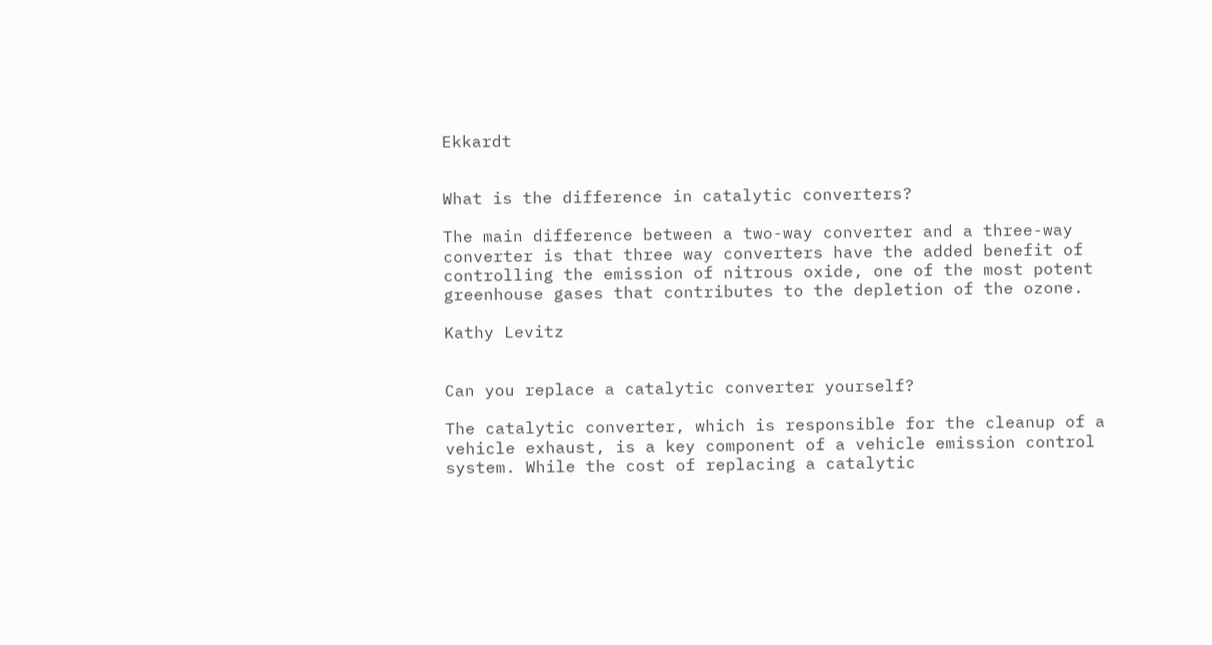Ekkardt


What is the difference in catalytic converters?

The main difference between a two-way converter and a three-way converter is that three way converters have the added benefit of controlling the emission of nitrous oxide, one of the most potent greenhouse gases that contributes to the depletion of the ozone.

Kathy Levitz


Can you replace a catalytic converter yourself?

The catalytic converter, which is responsible for the cleanup of a vehicle exhaust, is a key component of a vehicle emission control system. While the cost of replacing a catalytic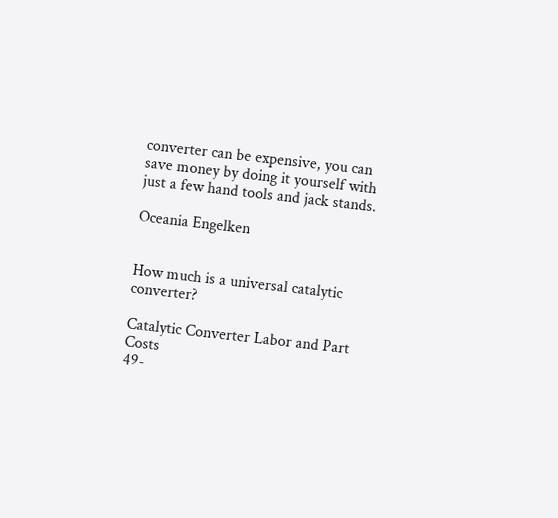converter can be expensive, you can save money by doing it yourself with just a few hand tools and jack stands.

Oceania Engelken


How much is a universal catalytic converter?

Catalytic Converter Labor and Part Costs
49-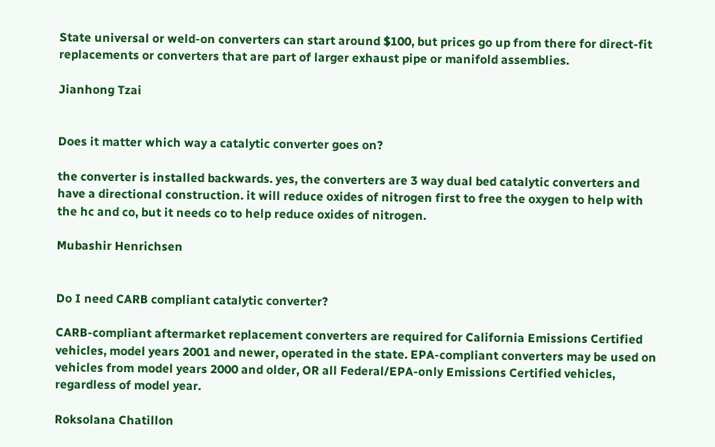State universal or weld-on converters can start around $100, but prices go up from there for direct-fit replacements or converters that are part of larger exhaust pipe or manifold assemblies.

Jianhong Tzai


Does it matter which way a catalytic converter goes on?

the converter is installed backwards. yes, the converters are 3 way dual bed catalytic converters and have a directional construction. it will reduce oxides of nitrogen first to free the oxygen to help with the hc and co, but it needs co to help reduce oxides of nitrogen.

Mubashir Henrichsen


Do I need CARB compliant catalytic converter?

CARB-compliant aftermarket replacement converters are required for California Emissions Certified vehicles, model years 2001 and newer, operated in the state. EPA-compliant converters may be used on vehicles from model years 2000 and older, OR all Federal/EPA-only Emissions Certified vehicles, regardless of model year.

Roksolana Chatillon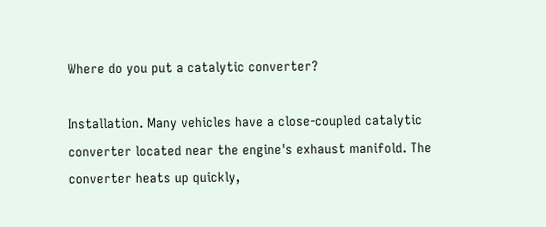Where do you put a catalytic converter?

Installation. Many vehicles have a close-coupled catalytic converter located near the engine's exhaust manifold. The converter heats up quickly,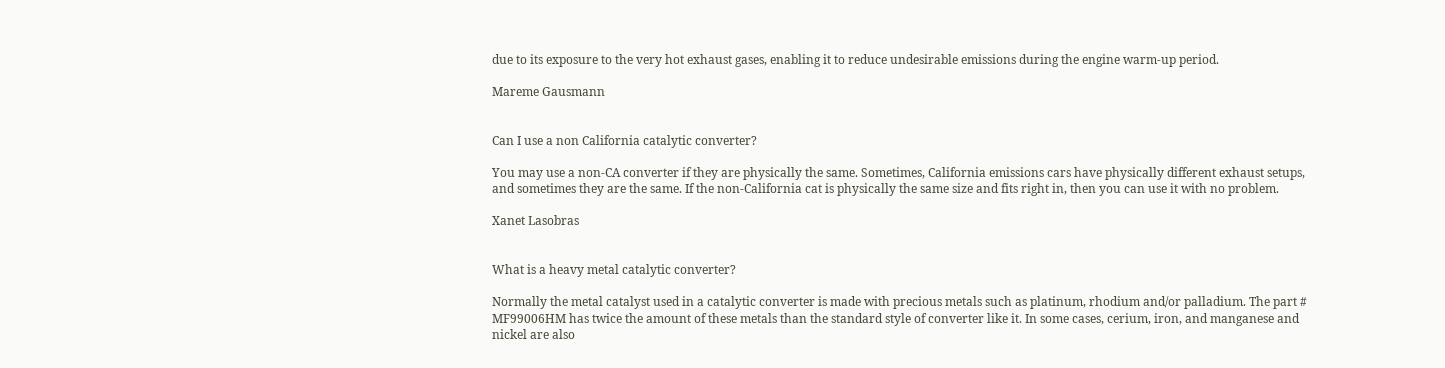due to its exposure to the very hot exhaust gases, enabling it to reduce undesirable emissions during the engine warm-up period.

Mareme Gausmann


Can I use a non California catalytic converter?

You may use a non-CA converter if they are physically the same. Sometimes, California emissions cars have physically different exhaust setups, and sometimes they are the same. If the non-California cat is physically the same size and fits right in, then you can use it with no problem.

Xanet Lasobras


What is a heavy metal catalytic converter?

Normally the metal catalyst used in a catalytic converter is made with precious metals such as platinum, rhodium and/or palladium. The part # MF99006HM has twice the amount of these metals than the standard style of converter like it. In some cases, cerium, iron, and manganese and nickel are also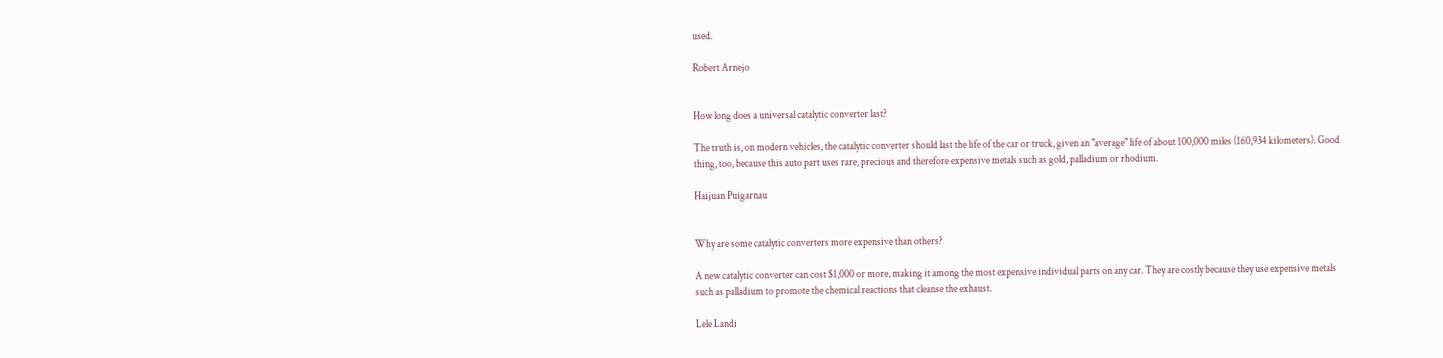used.

Robert Arnejo


How long does a universal catalytic converter last?

The truth is, on modern vehicles, the catalytic converter should last the life of the car or truck, given an "average" life of about 100,000 miles (160,934 kilometers). Good thing, too, because this auto part uses rare, precious and therefore expensive metals such as gold, palladium or rhodium.

Haijuan Puigarnau


Why are some catalytic converters more expensive than others?

A new catalytic converter can cost $1,000 or more, making it among the most expensive individual parts on any car. They are costly because they use expensive metals such as palladium to promote the chemical reactions that cleanse the exhaust.

Lele Landi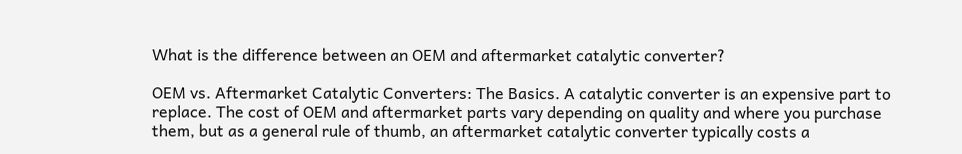What is the difference between an OEM and aftermarket catalytic converter?

OEM vs. Aftermarket Catalytic Converters: The Basics. A catalytic converter is an expensive part to replace. The cost of OEM and aftermarket parts vary depending on quality and where you purchase them, but as a general rule of thumb, an aftermarket catalytic converter typically costs a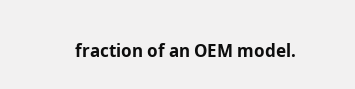fraction of an OEM model.